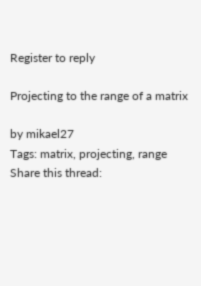Register to reply

Projecting to the range of a matrix

by mikael27
Tags: matrix, projecting, range
Share this thread: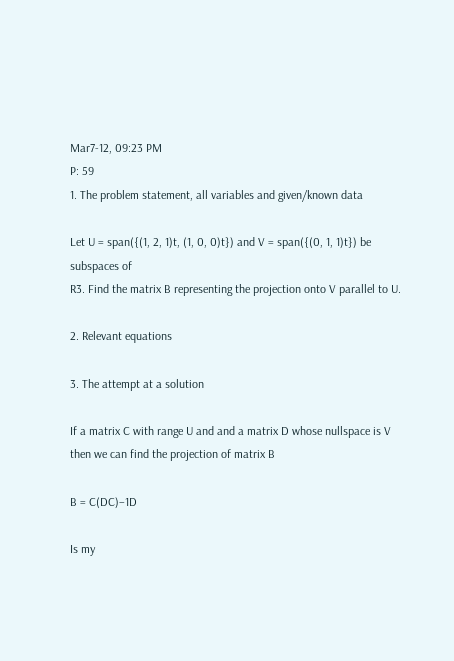Mar7-12, 09:23 PM
P: 59
1. The problem statement, all variables and given/known data

Let U = span({(1, 2, 1)t, (1, 0, 0)t}) and V = span({(0, 1, 1)t}) be subspaces of
R3. Find the matrix B representing the projection onto V parallel to U.

2. Relevant equations

3. The attempt at a solution

If a matrix C with range U and and a matrix D whose nullspace is V then we can find the projection of matrix B

B = C(DC)−1D

Is my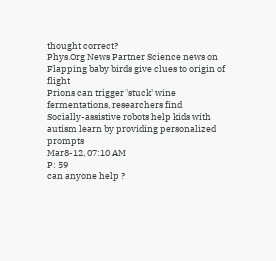thought correct?
Phys.Org News Partner Science news on
Flapping baby birds give clues to origin of flight
Prions can trigger 'stuck' wine fermentations, researchers find
Socially-assistive robots help kids with autism learn by providing personalized prompts
Mar8-12, 07:10 AM
P: 59
can anyone help ?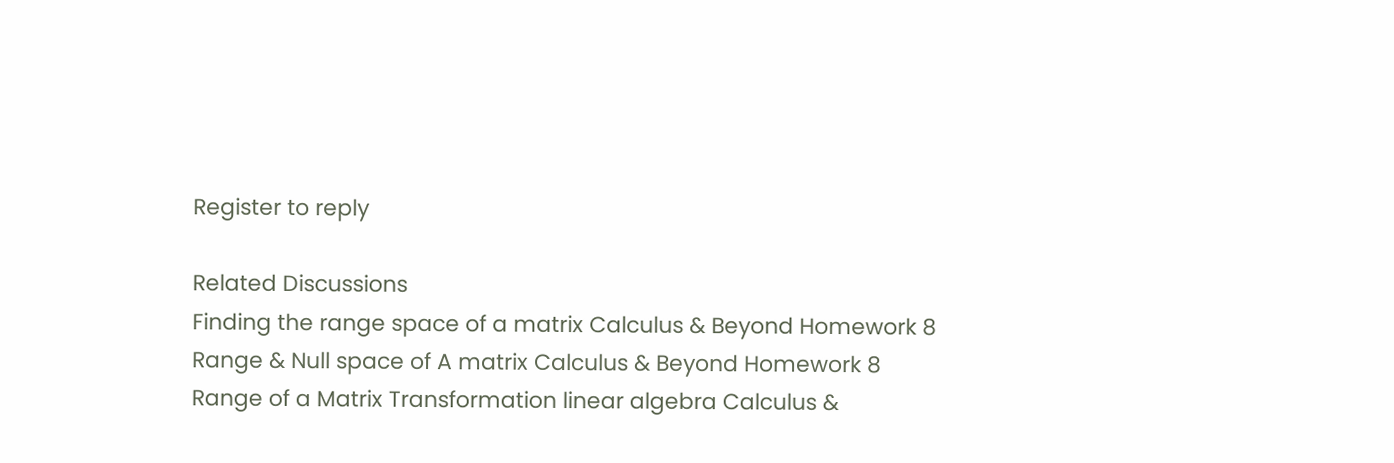Register to reply

Related Discussions
Finding the range space of a matrix Calculus & Beyond Homework 8
Range & Null space of A matrix Calculus & Beyond Homework 8
Range of a Matrix Transformation linear algebra Calculus &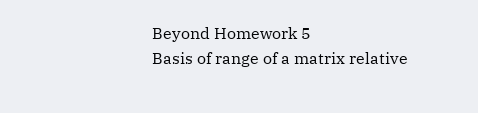Beyond Homework 5
Basis of range of a matrix relative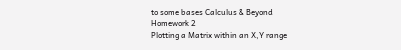to some bases Calculus & Beyond Homework 2
Plotting a Matrix within an X,Y range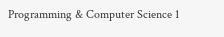Programming & Computer Science 1